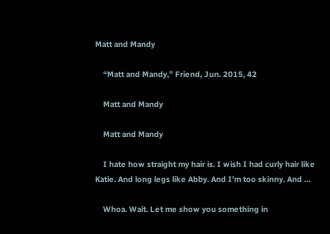Matt and Mandy

    “Matt and Mandy,” Friend, Jun. 2015, 42

    Matt and Mandy

    Matt and Mandy

    I hate how straight my hair is. I wish I had curly hair like Katie. And long legs like Abby. And I’m too skinny. And …

    Whoa. Wait. Let me show you something in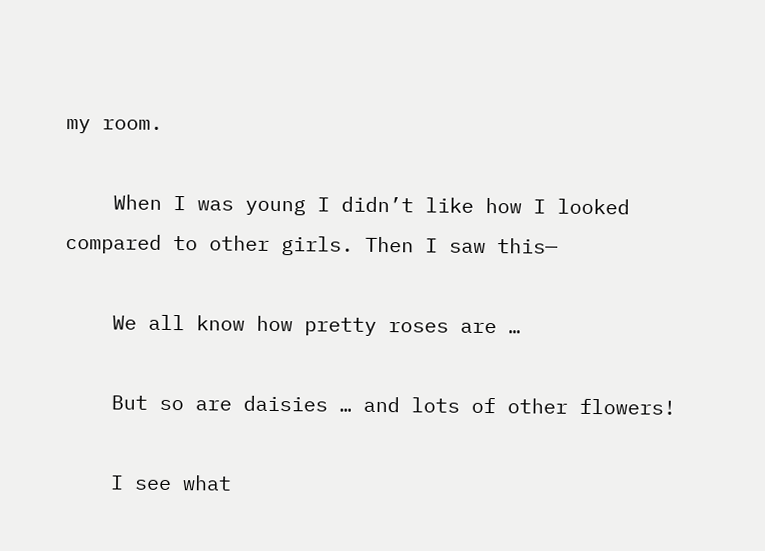my room.

    When I was young I didn’t like how I looked compared to other girls. Then I saw this—

    We all know how pretty roses are …

    But so are daisies … and lots of other flowers!

    I see what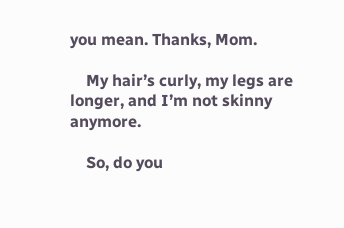you mean. Thanks, Mom.

    My hair’s curly, my legs are longer, and I’m not skinny anymore.

    So, do you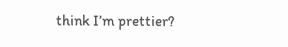think I’m prettier?